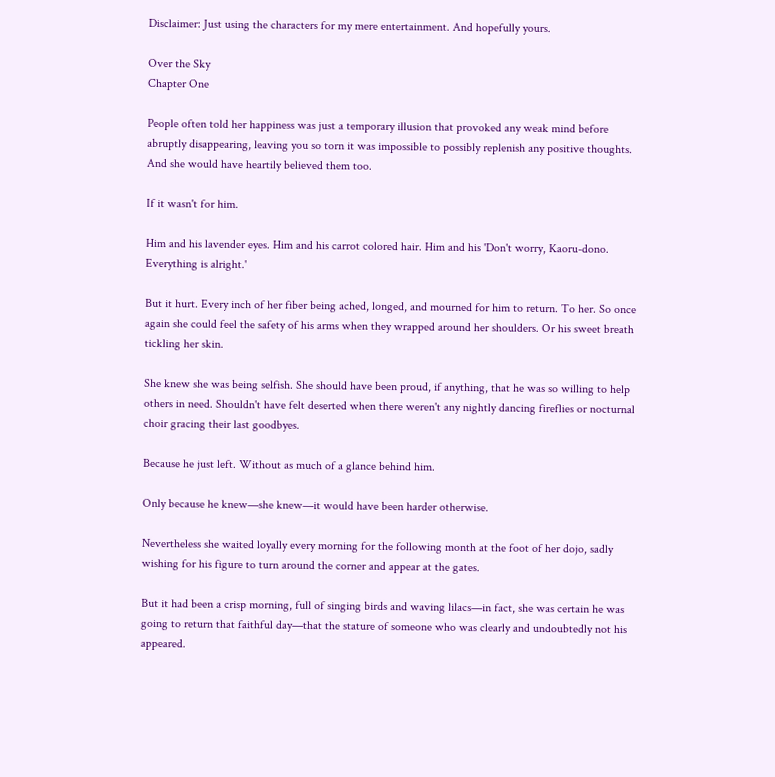Disclaimer: Just using the characters for my mere entertainment. And hopefully yours.

Over the Sky
Chapter One

People often told her happiness was just a temporary illusion that provoked any weak mind before abruptly disappearing, leaving you so torn it was impossible to possibly replenish any positive thoughts. And she would have heartily believed them too.

If it wasn't for him.

Him and his lavender eyes. Him and his carrot colored hair. Him and his 'Don't worry, Kaoru-dono. Everything is alright.'

But it hurt. Every inch of her fiber being ached, longed, and mourned for him to return. To her. So once again she could feel the safety of his arms when they wrapped around her shoulders. Or his sweet breath tickling her skin.

She knew she was being selfish. She should have been proud, if anything, that he was so willing to help others in need. Shouldn't have felt deserted when there weren't any nightly dancing fireflies or nocturnal choir gracing their last goodbyes.

Because he just left. Without as much of a glance behind him.

Only because he knew—she knew—it would have been harder otherwise.

Nevertheless she waited loyally every morning for the following month at the foot of her dojo, sadly wishing for his figure to turn around the corner and appear at the gates.

But it had been a crisp morning, full of singing birds and waving lilacs—in fact, she was certain he was going to return that faithful day—that the stature of someone who was clearly and undoubtedly not his appeared.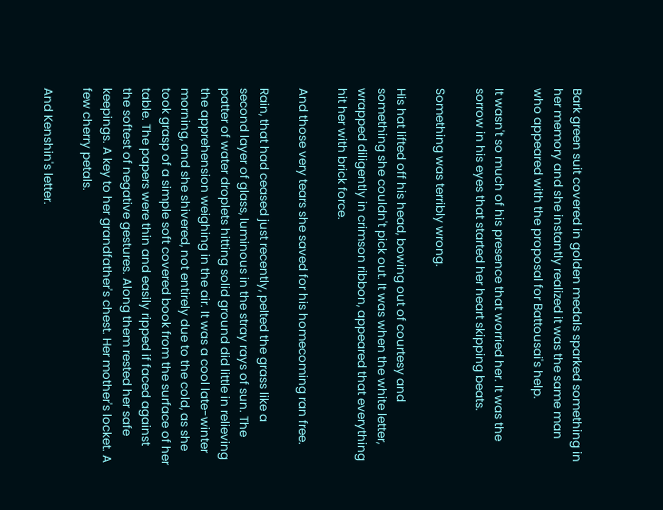Bark green suit covered in golden medals sparked something in her memory and she instantly realized it was the same man who appeared with the proposal for Battousai's help.

It wasn't so much of his presence that worried her. It was the sorrow in his eyes that started her heart skipping beats.

Something was terribly wrong.

His hat lifted off his head, bowing out of courtesy and something she couldn't pick out. It was when the white letter, wrapped diligently in crimson ribbon, appeared that everything hit her with brick force.

And those very tears she saved for his homecoming ran free.

Rain, that had ceased just recently, pelted the grass like a second layer of glass, luminous in the stray rays of sun. The patter of water droplets hitting solid ground did little in relieving the apprehension weighing in the air. It was a cool late-winter morning, and she shivered, not entirely due to the cold, as she took grasp of a simple soft covered book from the surface of her table. The papers were thin and easily ripped if faced against the softest of negative gestures. Along them rested her safe keepings. A key to her grandfather's chest. Her mother's locket. A few cherry petals.

And Kenshin's letter.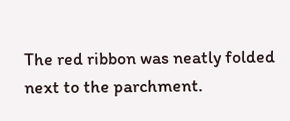The red ribbon was neatly folded next to the parchment.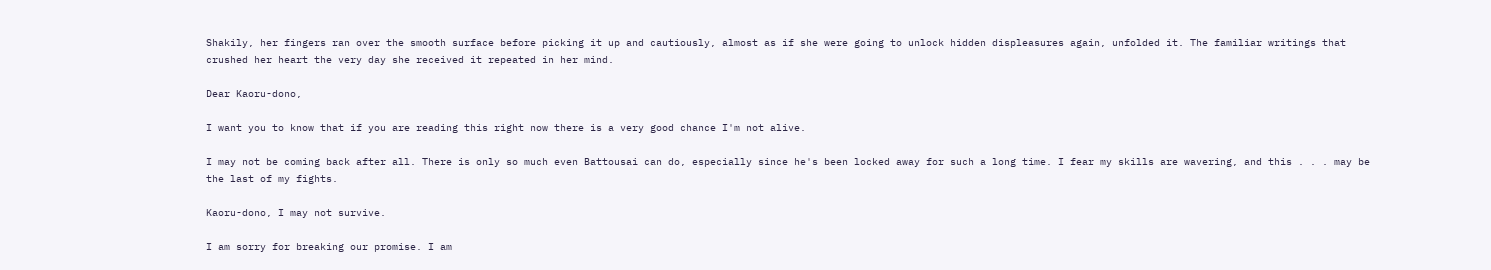Shakily, her fingers ran over the smooth surface before picking it up and cautiously, almost as if she were going to unlock hidden displeasures again, unfolded it. The familiar writings that crushed her heart the very day she received it repeated in her mind.

Dear Kaoru-dono,

I want you to know that if you are reading this right now there is a very good chance I'm not alive.

I may not be coming back after all. There is only so much even Battousai can do, especially since he's been locked away for such a long time. I fear my skills are wavering, and this . . . may be the last of my fights.

Kaoru-dono, I may not survive.

I am sorry for breaking our promise. I am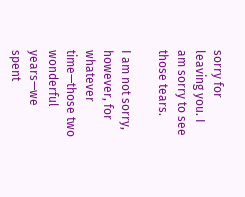sorry for leaving you. I am sorry to see those tears.

I am not sorry, however, for whatever time—those two wonderful years—we spent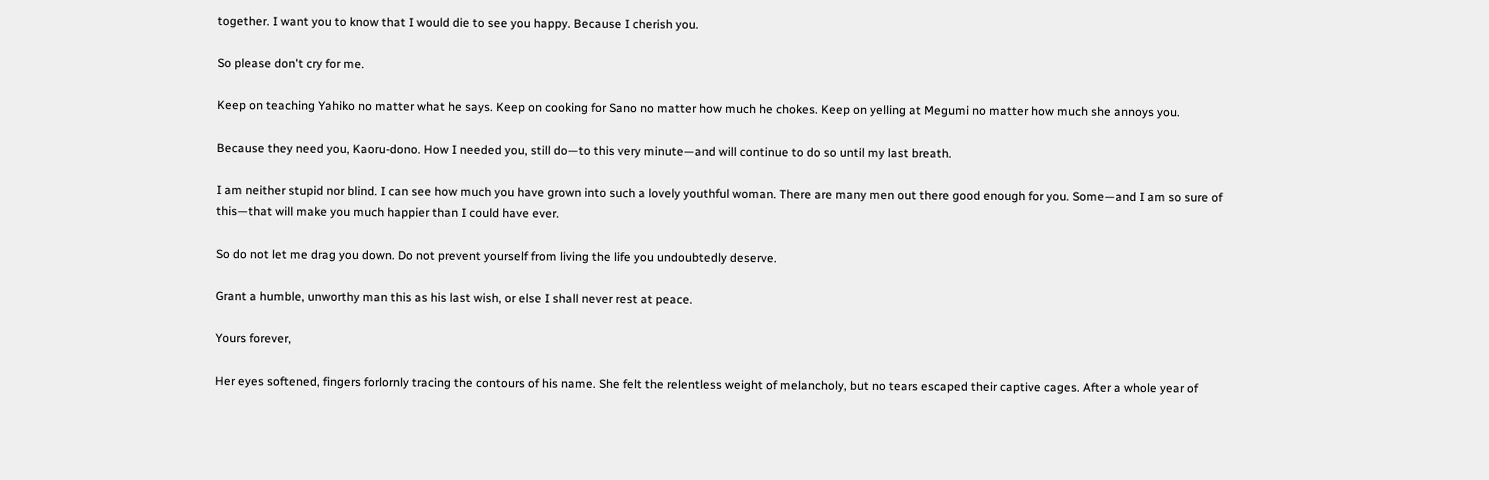together. I want you to know that I would die to see you happy. Because I cherish you.

So please don't cry for me.

Keep on teaching Yahiko no matter what he says. Keep on cooking for Sano no matter how much he chokes. Keep on yelling at Megumi no matter how much she annoys you.

Because they need you, Kaoru-dono. How I needed you, still do—to this very minute—and will continue to do so until my last breath.

I am neither stupid nor blind. I can see how much you have grown into such a lovely youthful woman. There are many men out there good enough for you. Some—and I am so sure of this—that will make you much happier than I could have ever.

So do not let me drag you down. Do not prevent yourself from living the life you undoubtedly deserve.

Grant a humble, unworthy man this as his last wish, or else I shall never rest at peace.

Yours forever,

Her eyes softened, fingers forlornly tracing the contours of his name. She felt the relentless weight of melancholy, but no tears escaped their captive cages. After a whole year of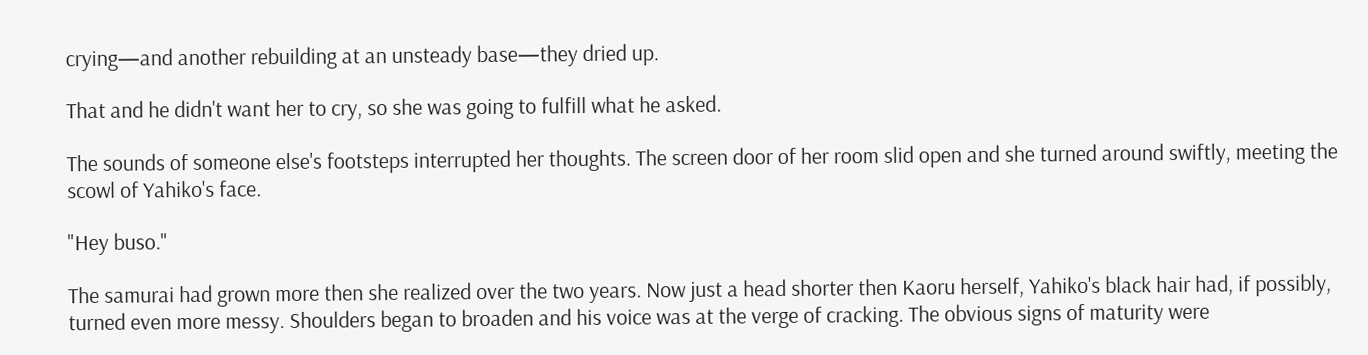crying—and another rebuilding at an unsteady base—they dried up.

That and he didn't want her to cry, so she was going to fulfill what he asked.

The sounds of someone else's footsteps interrupted her thoughts. The screen door of her room slid open and she turned around swiftly, meeting the scowl of Yahiko's face.

"Hey buso."

The samurai had grown more then she realized over the two years. Now just a head shorter then Kaoru herself, Yahiko's black hair had, if possibly, turned even more messy. Shoulders began to broaden and his voice was at the verge of cracking. The obvious signs of maturity were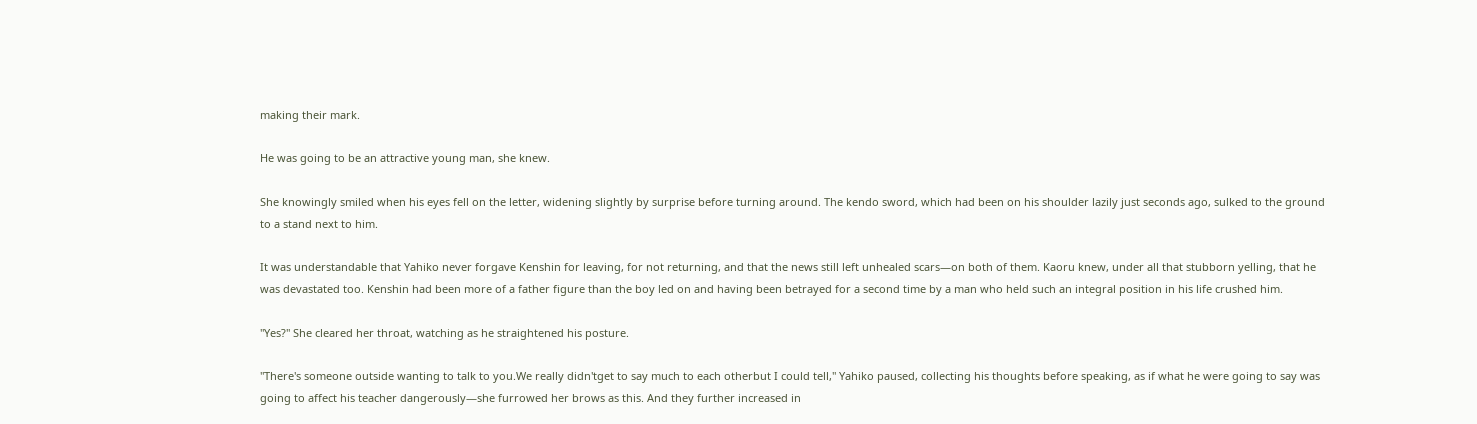making their mark.

He was going to be an attractive young man, she knew.

She knowingly smiled when his eyes fell on the letter, widening slightly by surprise before turning around. The kendo sword, which had been on his shoulder lazily just seconds ago, sulked to the ground to a stand next to him.

It was understandable that Yahiko never forgave Kenshin for leaving, for not returning, and that the news still left unhealed scars—on both of them. Kaoru knew, under all that stubborn yelling, that he was devastated too. Kenshin had been more of a father figure than the boy led on and having been betrayed for a second time by a man who held such an integral position in his life crushed him.

"Yes?" She cleared her throat, watching as he straightened his posture.

"There's someone outside wanting to talk to you.We really didn'tget to say much to each otherbut I could tell," Yahiko paused, collecting his thoughts before speaking, as if what he were going to say was going to affect his teacher dangerously—she furrowed her brows as this. And they further increased in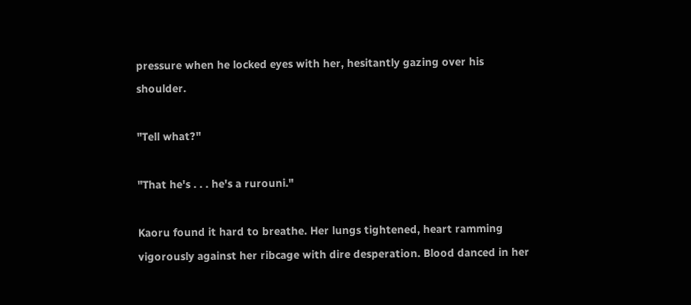pressure when he locked eyes with her, hesitantly gazing over his shoulder.

"Tell what?"

"That he's . . . he's a rurouni."

Kaoru found it hard to breathe. Her lungs tightened, heart ramming vigorously against her ribcage with dire desperation. Blood danced in her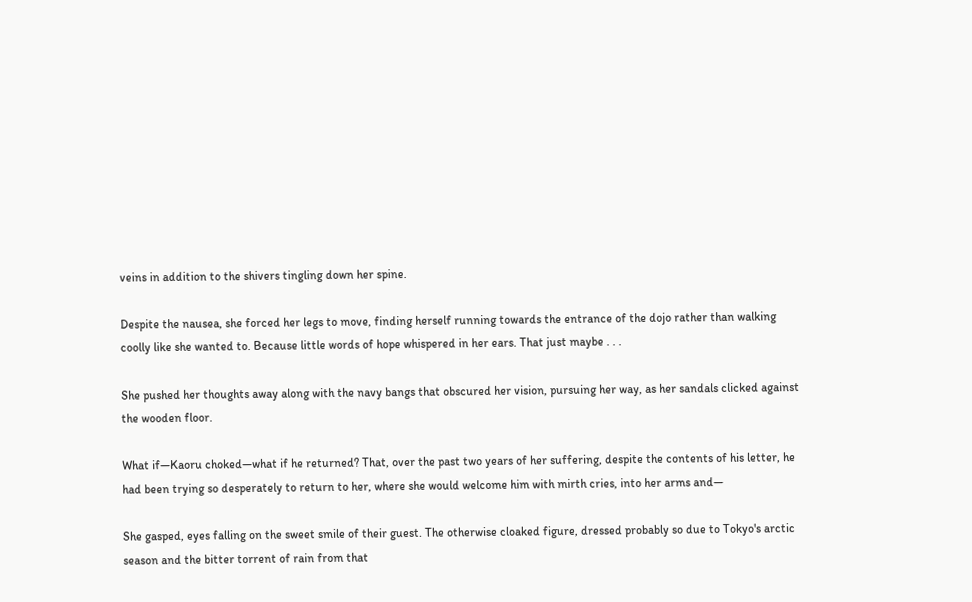veins in addition to the shivers tingling down her spine.

Despite the nausea, she forced her legs to move, finding herself running towards the entrance of the dojo rather than walking coolly like she wanted to. Because little words of hope whispered in her ears. That just maybe . . .

She pushed her thoughts away along with the navy bangs that obscured her vision, pursuing her way, as her sandals clicked against the wooden floor.

What if—Kaoru choked—what if he returned? That, over the past two years of her suffering, despite the contents of his letter, he had been trying so desperately to return to her, where she would welcome him with mirth cries, into her arms and—

She gasped, eyes falling on the sweet smile of their guest. The otherwise cloaked figure, dressed probably so due to Tokyo's arctic season and the bitter torrent of rain from that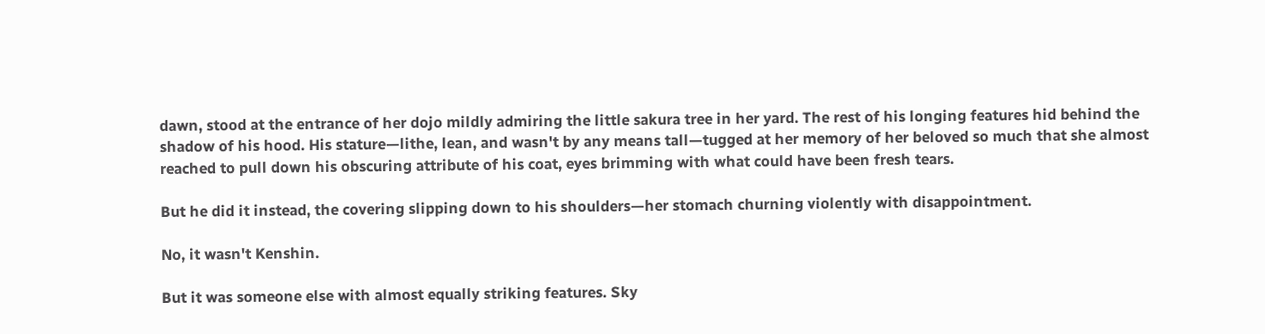dawn, stood at the entrance of her dojo mildly admiring the little sakura tree in her yard. The rest of his longing features hid behind the shadow of his hood. His stature—lithe, lean, and wasn't by any means tall—tugged at her memory of her beloved so much that she almost reached to pull down his obscuring attribute of his coat, eyes brimming with what could have been fresh tears.

But he did it instead, the covering slipping down to his shoulders—her stomach churning violently with disappointment.

No, it wasn't Kenshin.

But it was someone else with almost equally striking features. Sky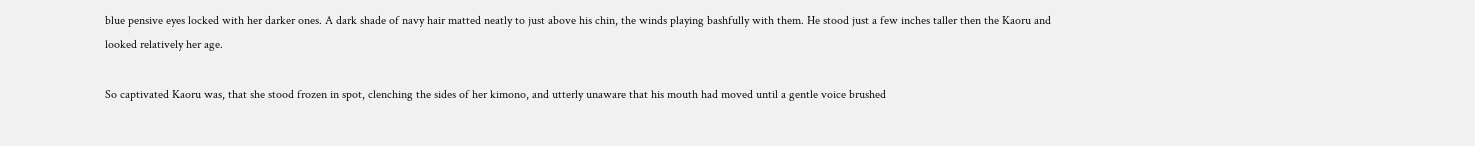blue pensive eyes locked with her darker ones. A dark shade of navy hair matted neatly to just above his chin, the winds playing bashfully with them. He stood just a few inches taller then the Kaoru and looked relatively her age.

So captivated Kaoru was, that she stood frozen in spot, clenching the sides of her kimono, and utterly unaware that his mouth had moved until a gentle voice brushed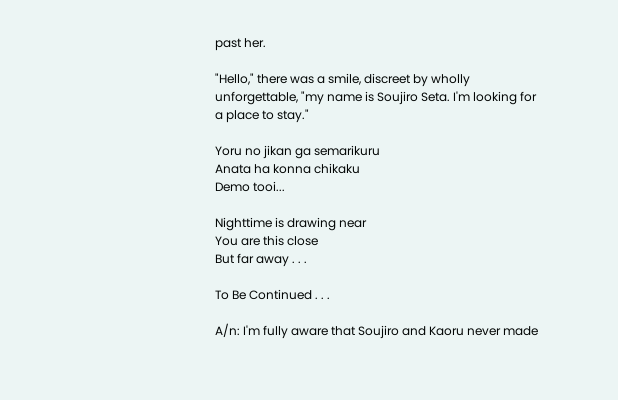past her.

"Hello," there was a smile, discreet by wholly unforgettable, "my name is Soujiro Seta. I'm looking for a place to stay."

Yoru no jikan ga semarikuru
Anata ha konna chikaku
Demo tooi...

Nighttime is drawing near
You are this close
But far away . . .

To Be Continued . . .

A/n: I'm fully aware that Soujiro and Kaoru never made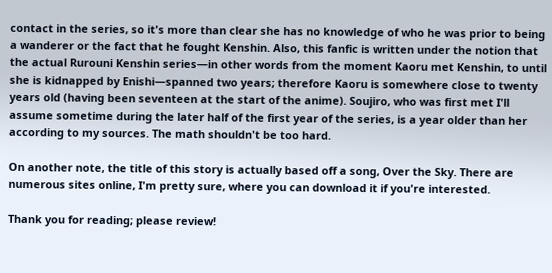contact in the series, so it's more than clear she has no knowledge of who he was prior to being a wanderer or the fact that he fought Kenshin. Also, this fanfic is written under the notion that the actual Rurouni Kenshin series—in other words from the moment Kaoru met Kenshin, to until she is kidnapped by Enishi—spanned two years; therefore Kaoru is somewhere close to twenty years old (having been seventeen at the start of the anime). Soujiro, who was first met I'll assume sometime during the later half of the first year of the series, is a year older than her according to my sources. The math shouldn't be too hard.

On another note, the title of this story is actually based off a song, Over the Sky. There are numerous sites online, I'm pretty sure, where you can download it if you're interested.

Thank you for reading; please review!